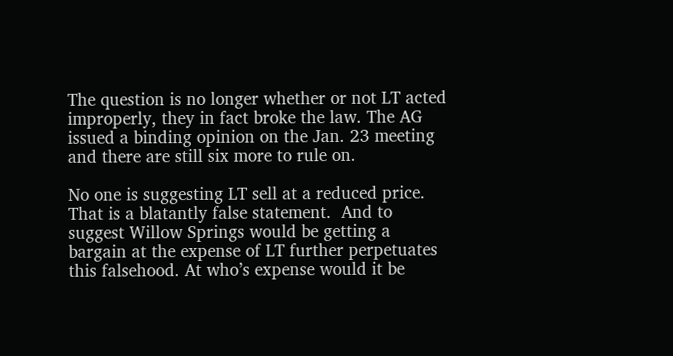The question is no longer whether or not LT acted improperly, they in fact broke the law. The AG issued a binding opinion on the Jan. 23 meeting and there are still six more to rule on.

No one is suggesting LT sell at a reduced price. That is a blatantly false statement.  And to suggest Willow Springs would be getting a bargain at the expense of LT further perpetuates this falsehood. At who’s expense would it be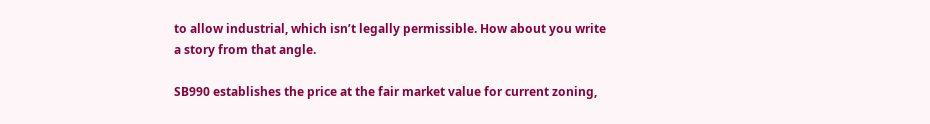to allow industrial, which isn’t legally permissible. How about you write a story from that angle.

SB990 establishes the price at the fair market value for current zoning,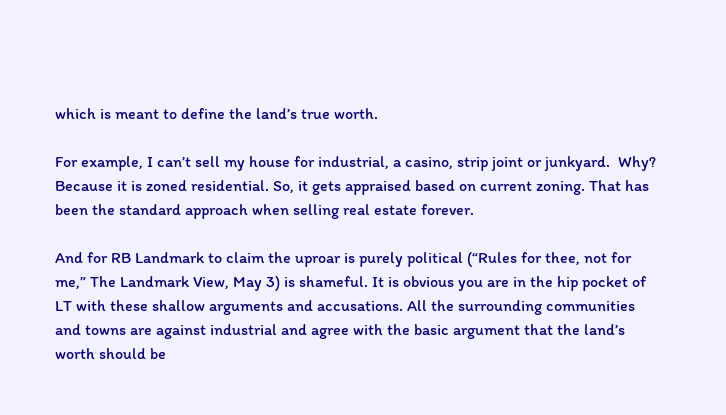which is meant to define the land’s true worth.

For example, I can’t sell my house for industrial, a casino, strip joint or junkyard.  Why? Because it is zoned residential. So, it gets appraised based on current zoning. That has been the standard approach when selling real estate forever.

And for RB Landmark to claim the uproar is purely political (“Rules for thee, not for me,” The Landmark View, May 3) is shameful. It is obvious you are in the hip pocket of LT with these shallow arguments and accusations. All the surrounding communities and towns are against industrial and agree with the basic argument that the land’s worth should be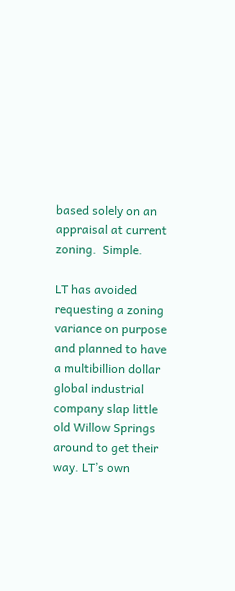based solely on an appraisal at current zoning.  Simple.

LT has avoided requesting a zoning variance on purpose and planned to have a multibillion dollar global industrial company slap little old Willow Springs around to get their way. LT’s own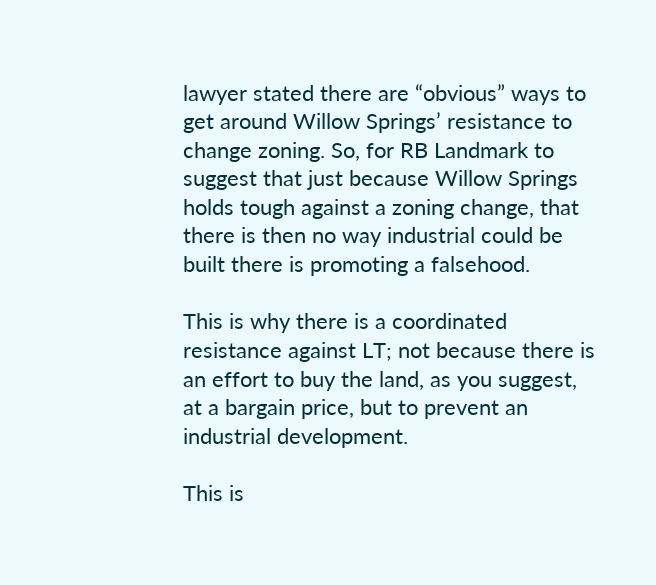lawyer stated there are “obvious” ways to get around Willow Springs’ resistance to change zoning. So, for RB Landmark to suggest that just because Willow Springs holds tough against a zoning change, that there is then no way industrial could be built there is promoting a falsehood.

This is why there is a coordinated resistance against LT; not because there is an effort to buy the land, as you suggest, at a bargain price, but to prevent an industrial development.

This is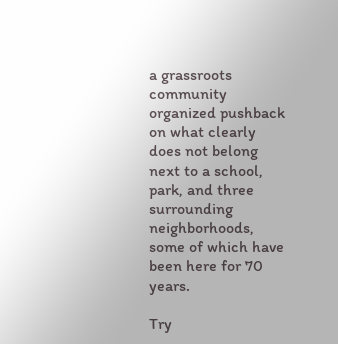a grassroots community organized pushback on what clearly does not belong next to a school, park, and three surrounding neighborhoods, some of which have been here for 70 years.

Try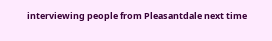interviewing people from Pleasantdale next time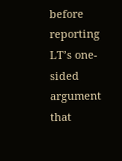before reporting LT’s one-sided argument that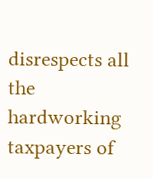disrespects all the hardworking taxpayers of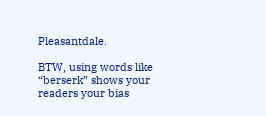Pleasantdale.

BTW, using words like “berserk” shows your readers your bias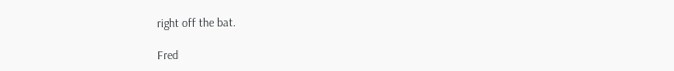right off the bat.

Fred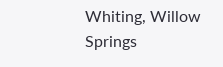Whiting, Willow Springs